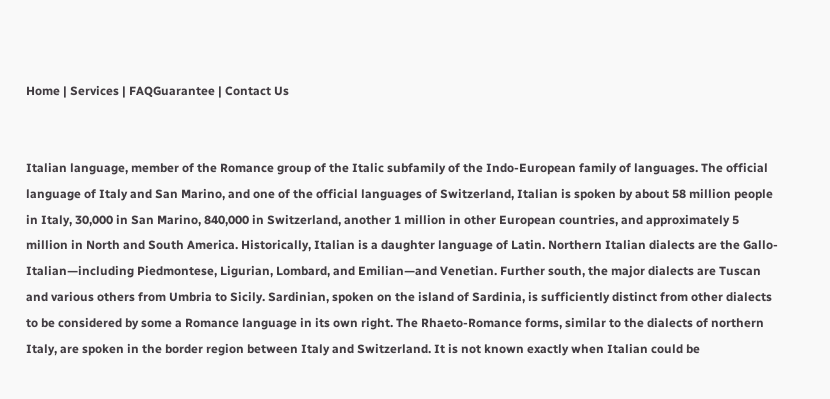Home | Services | FAQGuarantee | Contact Us


Italian language, member of the Romance group of the Italic subfamily of the Indo-European family of languages. The official language of Italy and San Marino, and one of the official languages of Switzerland, Italian is spoken by about 58 million people in Italy, 30,000 in San Marino, 840,000 in Switzerland, another 1 million in other European countries, and approximately 5 million in North and South America. Historically, Italian is a daughter language of Latin. Northern Italian dialects are the Gallo-Italian—including Piedmontese, Ligurian, Lombard, and Emilian—and Venetian. Further south, the major dialects are Tuscan and various others from Umbria to Sicily. Sardinian, spoken on the island of Sardinia, is sufficiently distinct from other dialects to be considered by some a Romance language in its own right. The Rhaeto-Romance forms, similar to the dialects of northern Italy, are spoken in the border region between Italy and Switzerland. It is not known exactly when Italian could be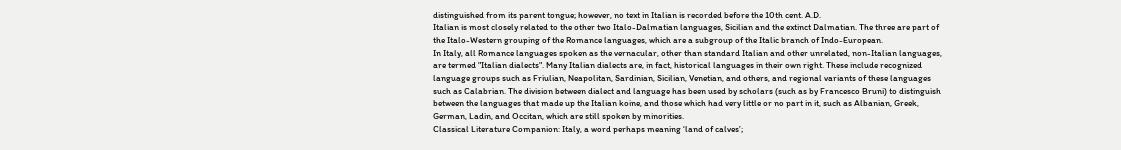distinguished from its parent tongue; however, no text in Italian is recorded before the 10th cent. A.D.
Italian is most closely related to the other two Italo-Dalmatian languages, Sicilian and the extinct Dalmatian. The three are part of the Italo-Western grouping of the Romance languages, which are a subgroup of the Italic branch of Indo-European.
In Italy, all Romance languages spoken as the vernacular, other than standard Italian and other unrelated, non-Italian languages, are termed "Italian dialects". Many Italian dialects are, in fact, historical languages in their own right. These include recognized language groups such as Friulian, Neapolitan, Sardinian, Sicilian, Venetian, and others, and regional variants of these languages such as Calabrian. The division between dialect and language has been used by scholars (such as by Francesco Bruni) to distinguish between the languages that made up the Italian koine, and those which had very little or no part in it, such as Albanian, Greek, German, Ladin, and Occitan, which are still spoken by minorities.
Classical Literature Companion: Italy, a word perhaps meaning ‘land of calves’;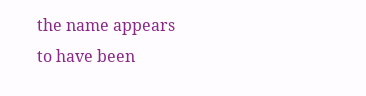the name appears to have been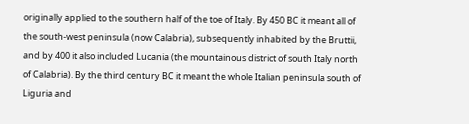originally applied to the southern half of the toe of Italy. By 450 BC it meant all of the south-west peninsula (now Calabria), subsequently inhabited by the Bruttii, and by 400 it also included Lucania (the mountainous district of south Italy north of Calabria). By the third century BC it meant the whole Italian peninsula south of Liguria and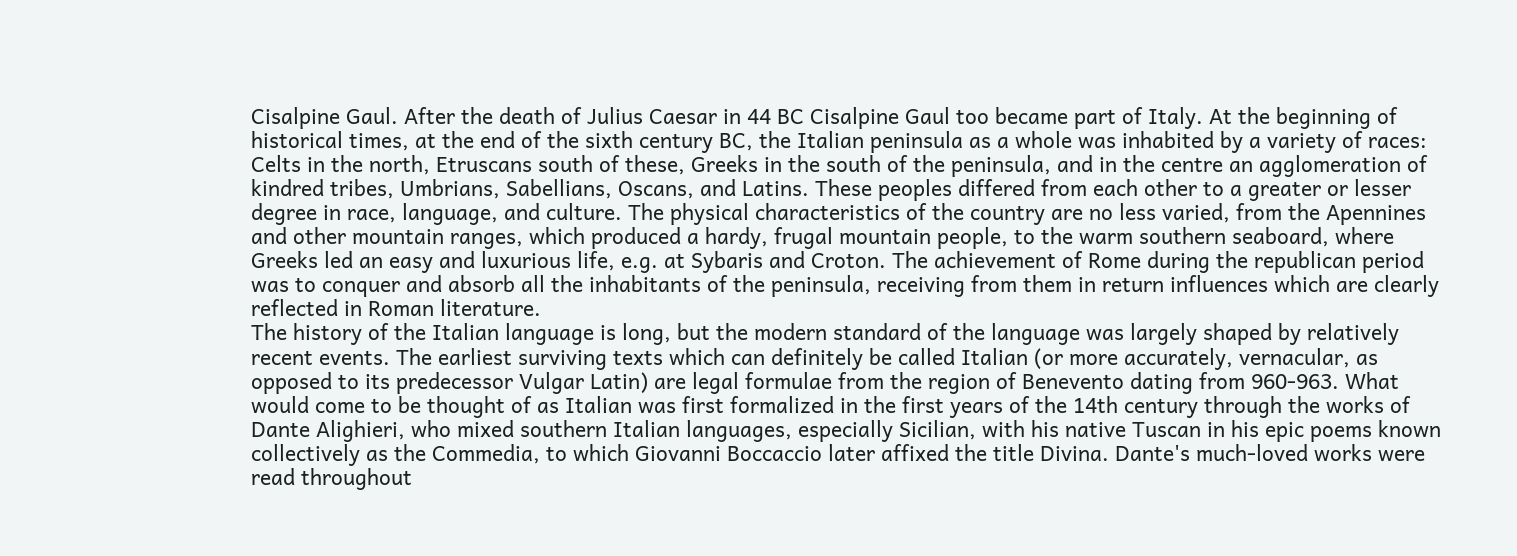Cisalpine Gaul. After the death of Julius Caesar in 44 BC Cisalpine Gaul too became part of Italy. At the beginning of historical times, at the end of the sixth century BC, the Italian peninsula as a whole was inhabited by a variety of races: Celts in the north, Etruscans south of these, Greeks in the south of the peninsula, and in the centre an agglomeration of kindred tribes, Umbrians, Sabellians, Oscans, and Latins. These peoples differed from each other to a greater or lesser degree in race, language, and culture. The physical characteristics of the country are no less varied, from the Apennines and other mountain ranges, which produced a hardy, frugal mountain people, to the warm southern seaboard, where Greeks led an easy and luxurious life, e.g. at Sybaris and Croton. The achievement of Rome during the republican period was to conquer and absorb all the inhabitants of the peninsula, receiving from them in return influences which are clearly reflected in Roman literature.
The history of the Italian language is long, but the modern standard of the language was largely shaped by relatively recent events. The earliest surviving texts which can definitely be called Italian (or more accurately, vernacular, as opposed to its predecessor Vulgar Latin) are legal formulae from the region of Benevento dating from 960-963. What would come to be thought of as Italian was first formalized in the first years of the 14th century through the works of Dante Alighieri, who mixed southern Italian languages, especially Sicilian, with his native Tuscan in his epic poems known collectively as the Commedia, to which Giovanni Boccaccio later affixed the title Divina. Dante's much-loved works were read throughout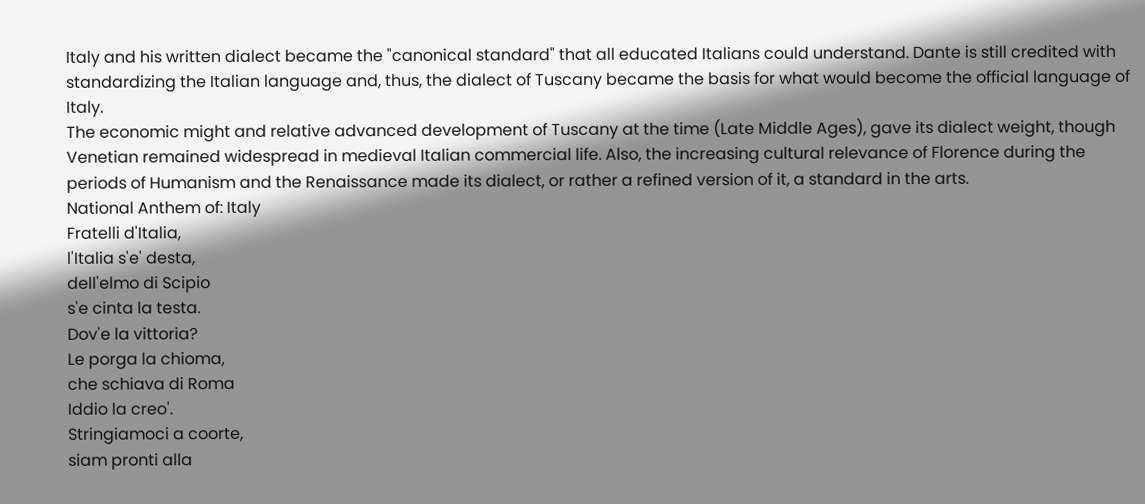Italy and his written dialect became the "canonical standard" that all educated Italians could understand. Dante is still credited with standardizing the Italian language and, thus, the dialect of Tuscany became the basis for what would become the official language of Italy.
The economic might and relative advanced development of Tuscany at the time (Late Middle Ages), gave its dialect weight, though Venetian remained widespread in medieval Italian commercial life. Also, the increasing cultural relevance of Florence during the periods of Humanism and the Renaissance made its dialect, or rather a refined version of it, a standard in the arts.
National Anthem of: Italy
Fratelli d'Italia,
l'Italia s'e' desta,
dell'elmo di Scipio
s'e cinta la testa.
Dov'e la vittoria?
Le porga la chioma,
che schiava di Roma
Iddio la creo'.
Stringiamoci a coorte,
siam pronti alla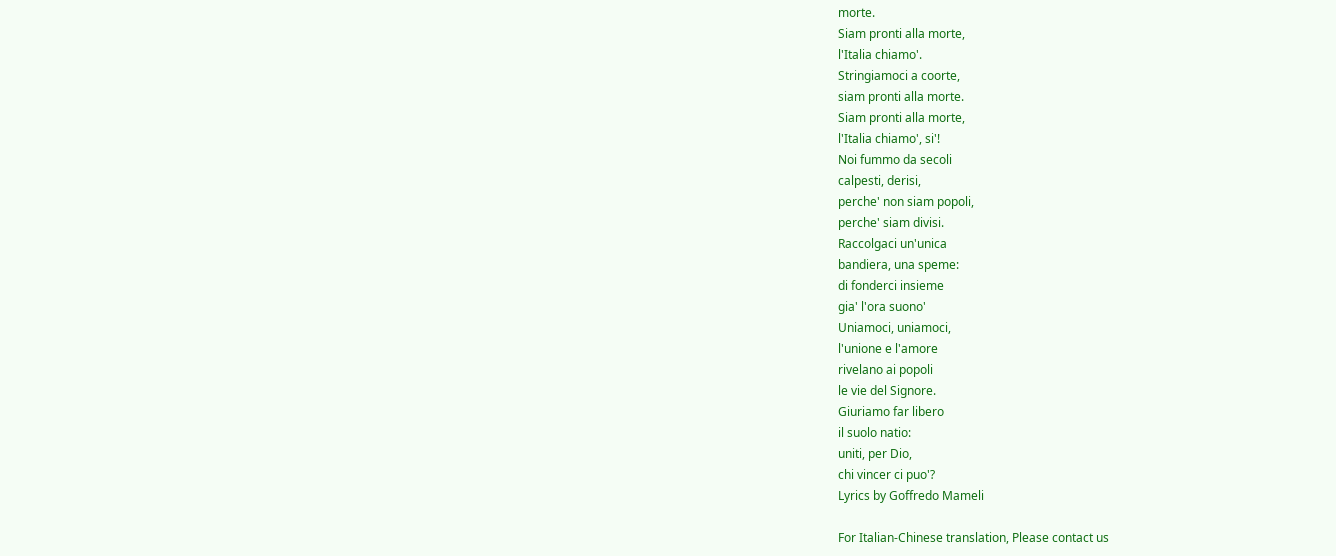morte.
Siam pronti alla morte,
l'Italia chiamo'.
Stringiamoci a coorte,
siam pronti alla morte.
Siam pronti alla morte,
l'Italia chiamo', si'!
Noi fummo da secoli
calpesti, derisi,
perche' non siam popoli,
perche' siam divisi.
Raccolgaci un'unica
bandiera, una speme:
di fonderci insieme
gia' l'ora suono'
Uniamoci, uniamoci,
l'unione e l'amore
rivelano ai popoli
le vie del Signore.
Giuriamo far libero
il suolo natio:
uniti, per Dio,
chi vincer ci puo'?
Lyrics by Goffredo Mameli

For Italian-Chinese translation, Please contact us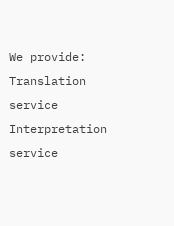We provide:
Translation service
Interpretation service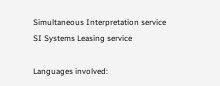Simultaneous Interpretation service
SI Systems Leasing service

Languages involved: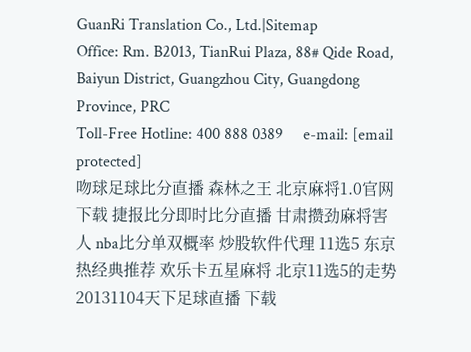GuanRi Translation Co., Ltd.|Sitemap
Office: Rm. B2013, TianRui Plaza, 88# Qide Road, Baiyun District, Guangzhou City, Guangdong Province, PRC
Toll-Free Hotline: 400 888 0389     e-mail: [email protected]
吻球足球比分直播 森林之王 北京麻将1.0官网下载 捷报比分即时比分直播 甘肃攒劲麻将害人 nba比分单双概率 炒股软件代理 11选5 东京热经典推荐 欢乐卡五星麻将 北京11选5的走势 20131104天下足球直播 下载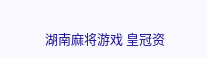湖南麻将游戏 皇冠资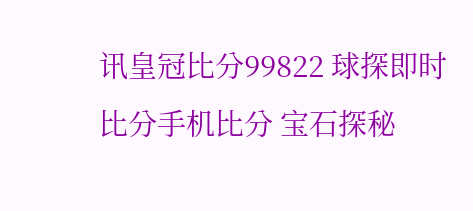讯皇冠比分99822 球探即时比分手机比分 宝石探秘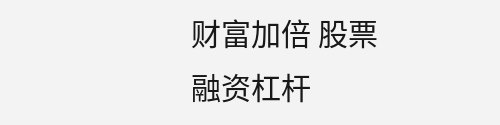财富加倍 股票融资杠杆